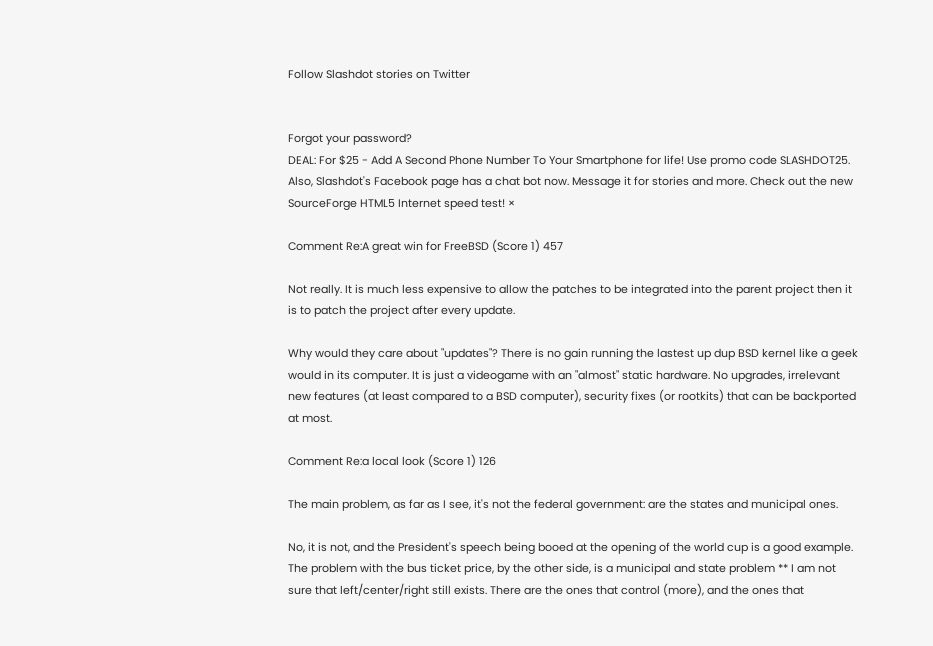Follow Slashdot stories on Twitter


Forgot your password?
DEAL: For $25 - Add A Second Phone Number To Your Smartphone for life! Use promo code SLASHDOT25. Also, Slashdot's Facebook page has a chat bot now. Message it for stories and more. Check out the new SourceForge HTML5 Internet speed test! ×

Comment Re:A great win for FreeBSD (Score 1) 457

Not really. It is much less expensive to allow the patches to be integrated into the parent project then it is to patch the project after every update.

Why would they care about "updates"? There is no gain running the lastest up dup BSD kernel like a geek would in its computer. It is just a videogame with an "almost" static hardware. No upgrades, irrelevant new features (at least compared to a BSD computer), security fixes (or rootkits) that can be backported at most.

Comment Re:a local look (Score 1) 126

The main problem, as far as I see, it's not the federal government: are the states and municipal ones.

No, it is not, and the President's speech being booed at the opening of the world cup is a good example. The problem with the bus ticket price, by the other side, is a municipal and state problem ** I am not sure that left/center/right still exists. There are the ones that control (more), and the ones that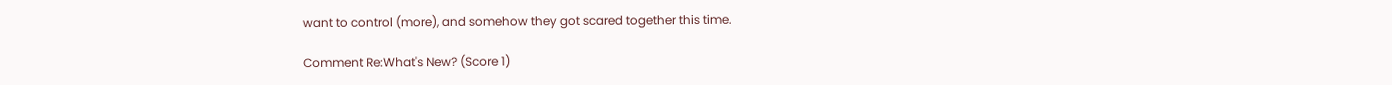want to control (more), and somehow they got scared together this time.

Comment Re:What's New? (Score 1)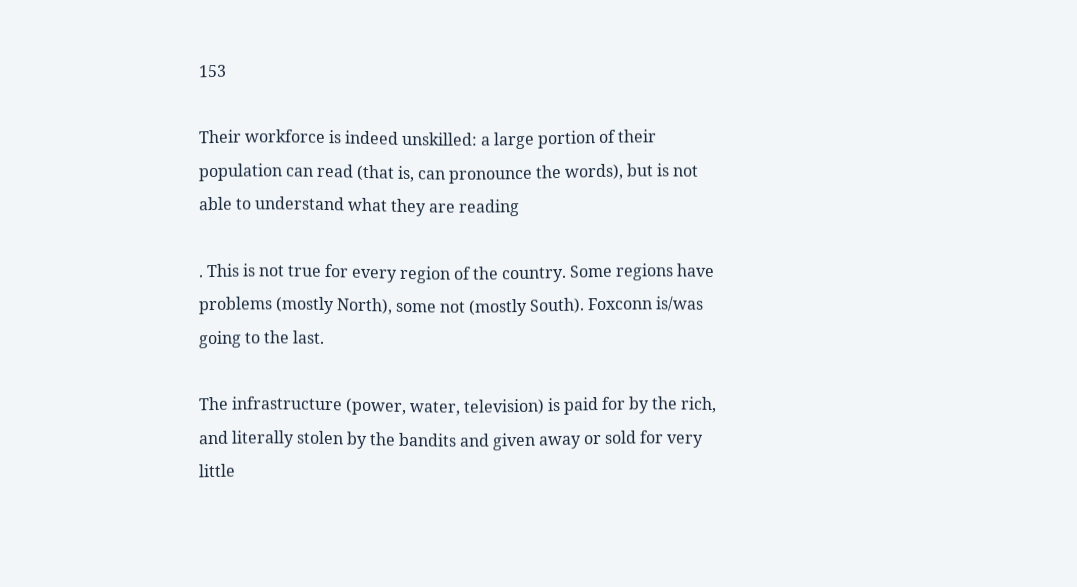153

Their workforce is indeed unskilled: a large portion of their population can read (that is, can pronounce the words), but is not able to understand what they are reading

. This is not true for every region of the country. Some regions have problems (mostly North), some not (mostly South). Foxconn is/was going to the last.

The infrastructure (power, water, television) is paid for by the rich, and literally stolen by the bandits and given away or sold for very little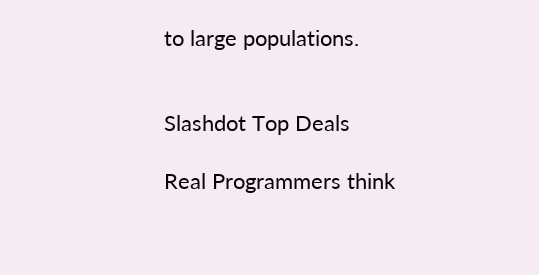to large populations.


Slashdot Top Deals

Real Programmers think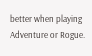better when playing Adventure or Rogue.